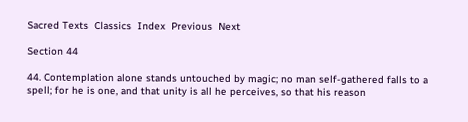Sacred Texts  Classics  Index  Previous  Next

Section 44

44. Contemplation alone stands untouched by magic; no man self-gathered falls to a spell; for he is one, and that unity is all he perceives, so that his reason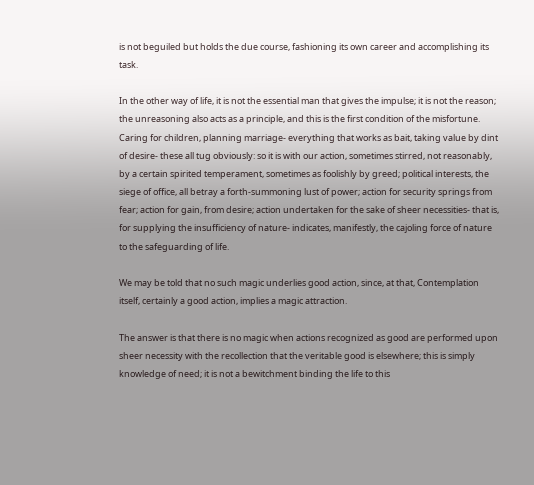is not beguiled but holds the due course, fashioning its own career and accomplishing its task.

In the other way of life, it is not the essential man that gives the impulse; it is not the reason; the unreasoning also acts as a principle, and this is the first condition of the misfortune. Caring for children, planning marriage- everything that works as bait, taking value by dint of desire- these all tug obviously: so it is with our action, sometimes stirred, not reasonably, by a certain spirited temperament, sometimes as foolishly by greed; political interests, the siege of office, all betray a forth-summoning lust of power; action for security springs from fear; action for gain, from desire; action undertaken for the sake of sheer necessities- that is, for supplying the insufficiency of nature- indicates, manifestly, the cajoling force of nature to the safeguarding of life.

We may be told that no such magic underlies good action, since, at that, Contemplation itself, certainly a good action, implies a magic attraction.

The answer is that there is no magic when actions recognized as good are performed upon sheer necessity with the recollection that the veritable good is elsewhere; this is simply knowledge of need; it is not a bewitchment binding the life to this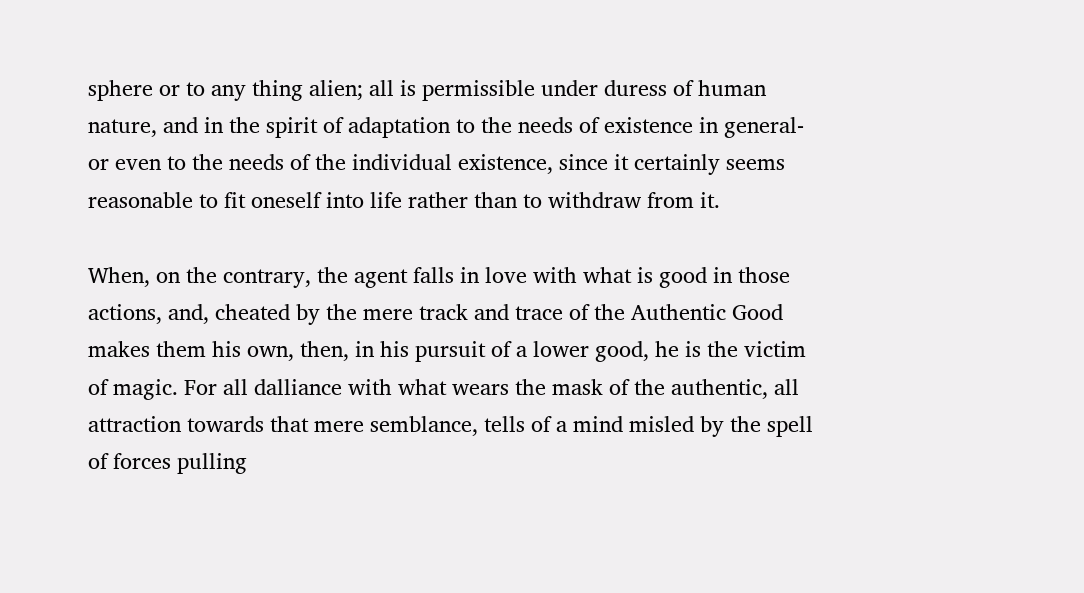sphere or to any thing alien; all is permissible under duress of human nature, and in the spirit of adaptation to the needs of existence in general- or even to the needs of the individual existence, since it certainly seems reasonable to fit oneself into life rather than to withdraw from it.

When, on the contrary, the agent falls in love with what is good in those actions, and, cheated by the mere track and trace of the Authentic Good makes them his own, then, in his pursuit of a lower good, he is the victim of magic. For all dalliance with what wears the mask of the authentic, all attraction towards that mere semblance, tells of a mind misled by the spell of forces pulling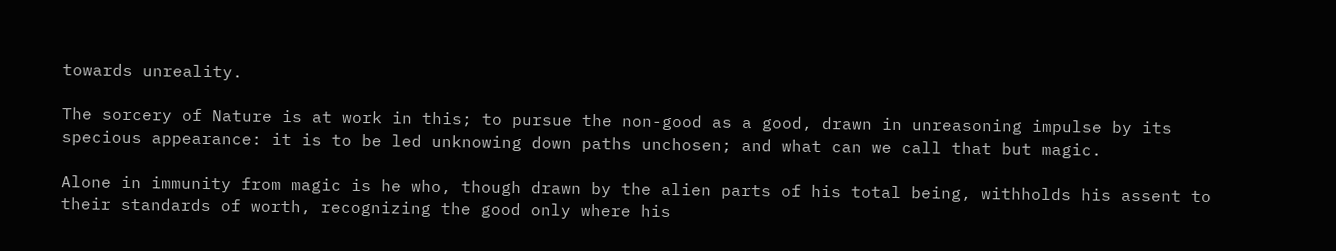towards unreality.

The sorcery of Nature is at work in this; to pursue the non-good as a good, drawn in unreasoning impulse by its specious appearance: it is to be led unknowing down paths unchosen; and what can we call that but magic.

Alone in immunity from magic is he who, though drawn by the alien parts of his total being, withholds his assent to their standards of worth, recognizing the good only where his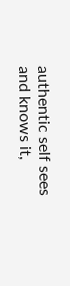authentic self sees and knows it,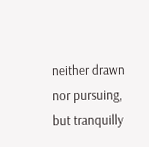neither drawn nor pursuing, but tranquilly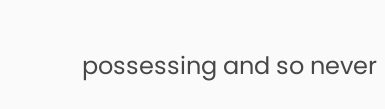possessing and so never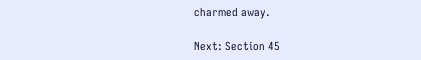charmed away.

Next: Section 45